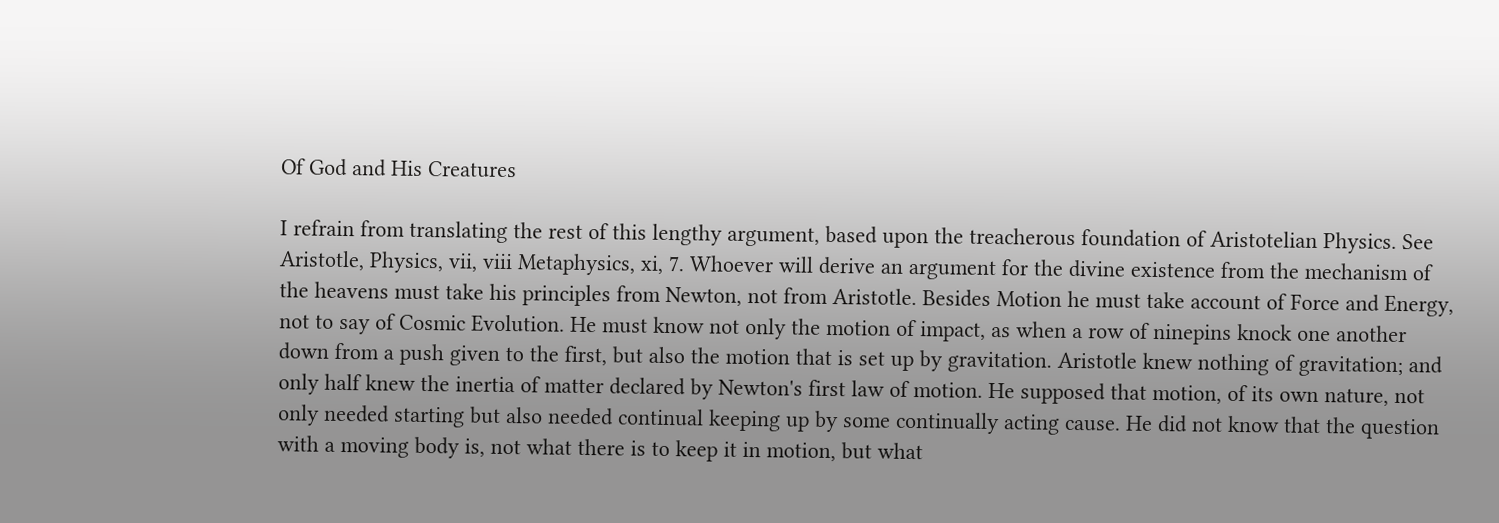Of God and His Creatures

I refrain from translating the rest of this lengthy argument, based upon the treacherous foundation of Aristotelian Physics. See Aristotle, Physics, vii, viii Metaphysics, xi, 7. Whoever will derive an argument for the divine existence from the mechanism of the heavens must take his principles from Newton, not from Aristotle. Besides Motion he must take account of Force and Energy, not to say of Cosmic Evolution. He must know not only the motion of impact, as when a row of ninepins knock one another down from a push given to the first, but also the motion that is set up by gravitation. Aristotle knew nothing of gravitation; and only half knew the inertia of matter declared by Newton's first law of motion. He supposed that motion, of its own nature, not only needed starting but also needed continual keeping up by some continually acting cause. He did not know that the question with a moving body is, not what there is to keep it in motion, but what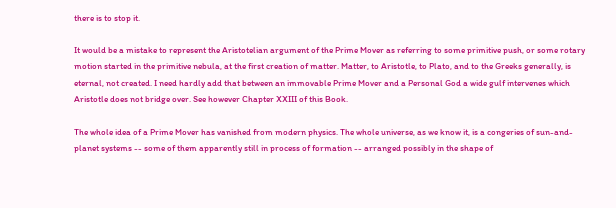there is to stop it.

It would be a mistake to represent the Aristotelian argument of the Prime Mover as referring to some primitive push, or some rotary motion started in the primitive nebula, at the first creation of matter. Matter, to Aristotle, to Plato, and to the Greeks generally, is eternal, not created. I need hardly add that between an immovable Prime Mover and a Personal God a wide gulf intervenes which Aristotle does not bridge over. See however Chapter XXIII of this Book.

The whole idea of a Prime Mover has vanished from modern physics. The whole universe, as we know it, is a congeries of sun-and-planet systems -- some of them apparently still in process of formation -- arranged possibly in the shape of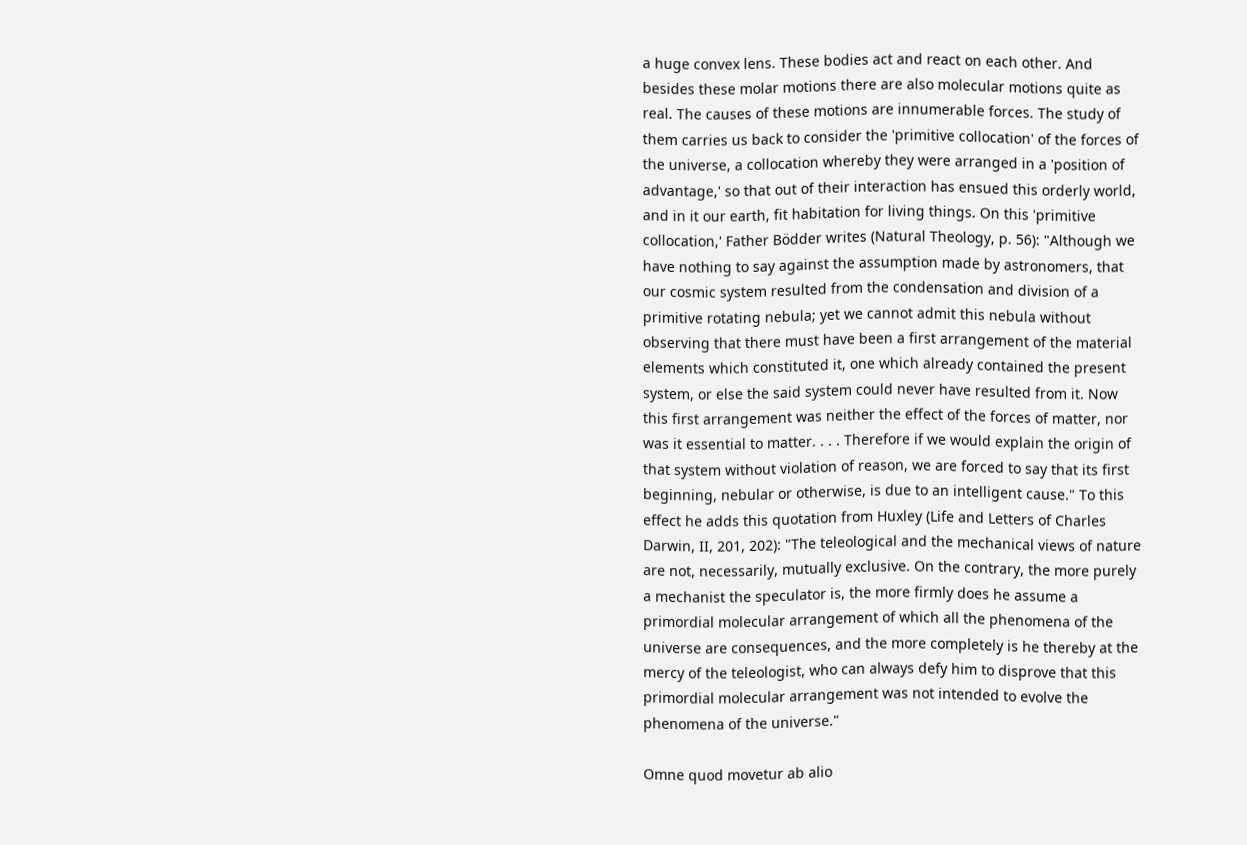a huge convex lens. These bodies act and react on each other. And besides these molar motions there are also molecular motions quite as real. The causes of these motions are innumerable forces. The study of them carries us back to consider the 'primitive collocation' of the forces of the universe, a collocation whereby they were arranged in a 'position of advantage,' so that out of their interaction has ensued this orderly world, and in it our earth, fit habitation for living things. On this 'primitive collocation,' Father Bödder writes (Natural Theology, p. 56): "Although we have nothing to say against the assumption made by astronomers, that our cosmic system resulted from the condensation and division of a primitive rotating nebula; yet we cannot admit this nebula without observing that there must have been a first arrangement of the material elements which constituted it, one which already contained the present system, or else the said system could never have resulted from it. Now this first arrangement was neither the effect of the forces of matter, nor was it essential to matter. . . . Therefore if we would explain the origin of that system without violation of reason, we are forced to say that its first beginning, nebular or otherwise, is due to an intelligent cause." To this effect he adds this quotation from Huxley (Life and Letters of Charles Darwin, II, 201, 202): "The teleological and the mechanical views of nature are not, necessarily, mutually exclusive. On the contrary, the more purely a mechanist the speculator is, the more firmly does he assume a primordial molecular arrangement of which all the phenomena of the universe are consequences, and the more completely is he thereby at the mercy of the teleologist, who can always defy him to disprove that this primordial molecular arrangement was not intended to evolve the phenomena of the universe."

Omne quod movetur ab alio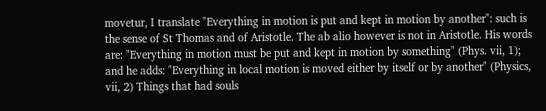movetur, I translate "Everything in motion is put and kept in motion by another": such is the sense of St Thomas and of Aristotle. The ab alio however is not in Aristotle. His words are: "Everything in motion must be put and kept in motion by something" (Phys. vii, 1); and he adds: "Everything in local motion is moved either by itself or by another" (Physics, vii, 2) Things that had souls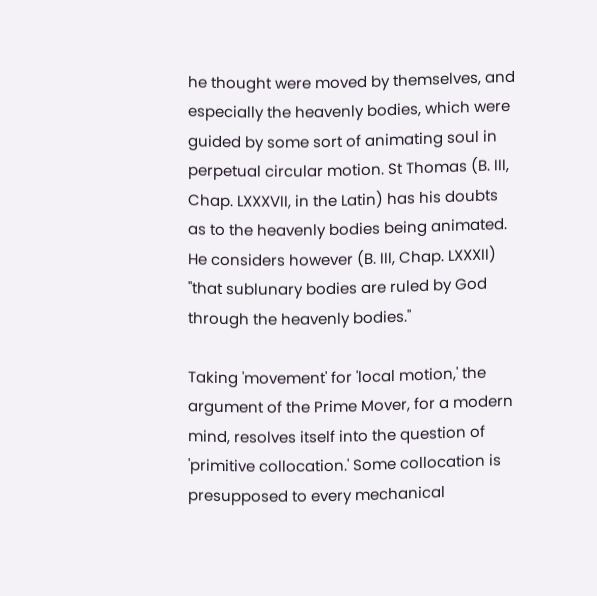he thought were moved by themselves, and especially the heavenly bodies, which were guided by some sort of animating soul in perpetual circular motion. St Thomas (B. III, Chap. LXXXVII, in the Latin) has his doubts as to the heavenly bodies being animated. He considers however (B. III, Chap. LXXXII) "that sublunary bodies are ruled by God through the heavenly bodies."

Taking 'movement' for 'local motion,' the argument of the Prime Mover, for a modern mind, resolves itself into the question of 'primitive collocation.' Some collocation is presupposed to every mechanical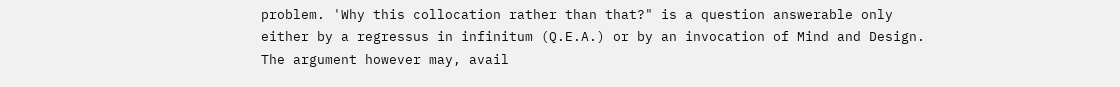problem. 'Why this collocation rather than that?" is a question answerable only either by a regressus in infinitum (Q.E.A.) or by an invocation of Mind and Design. The argument however may, avail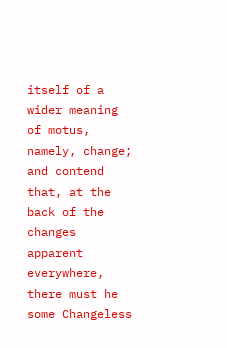itself of a wider meaning of motus, namely, change; and contend that, at the back of the changes apparent everywhere, there must he some Changeless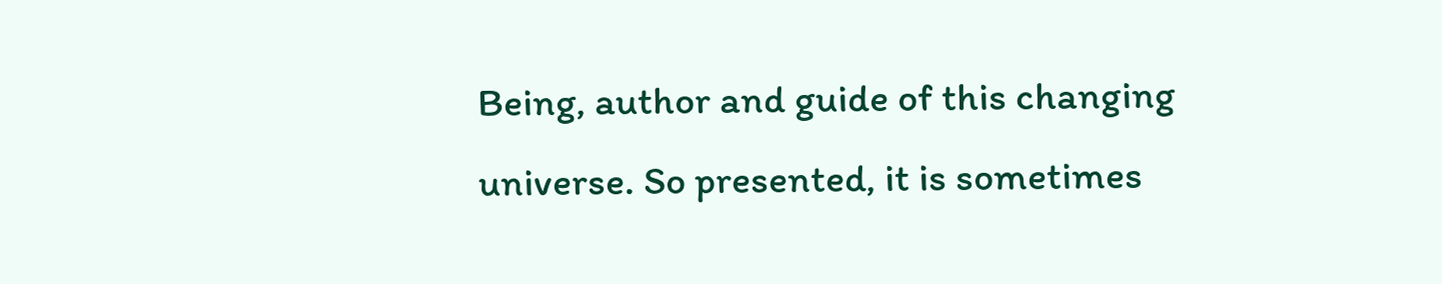Being, author and guide of this changing universe. So presented, it is sometimes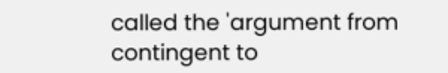called the 'argument from contingent to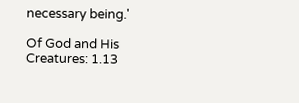necessary being.'

Of God and His Creatures: 1.13